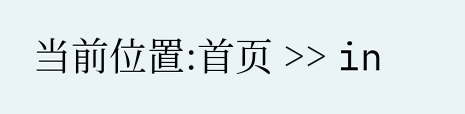当前位置:首页 >> in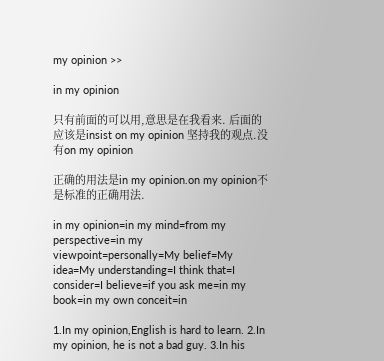my opinion >>

in my opinion

只有前面的可以用,意思是在我看来. 后面的应该是insist on my opinion 坚持我的观点.没有on my opinion

正确的用法是in my opinion.on my opinion不是标准的正确用法.

in my opinion=in my mind=from my perspective=in my viewpoint=personally=My belief=My idea=My understanding=I think that=I consider=I believe=if you ask me=in my book=in my own conceit=in

1.In my opinion,English is hard to learn. 2.In my opinion, he is not a bad guy. 3.In his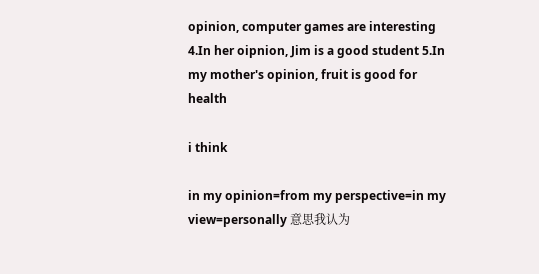opinion, computer games are interesting 4.In her oipnion, Jim is a good student 5.In my mother's opinion, fruit is good for health

i think

in my opinion=from my perspective=in my view=personally 意思我认为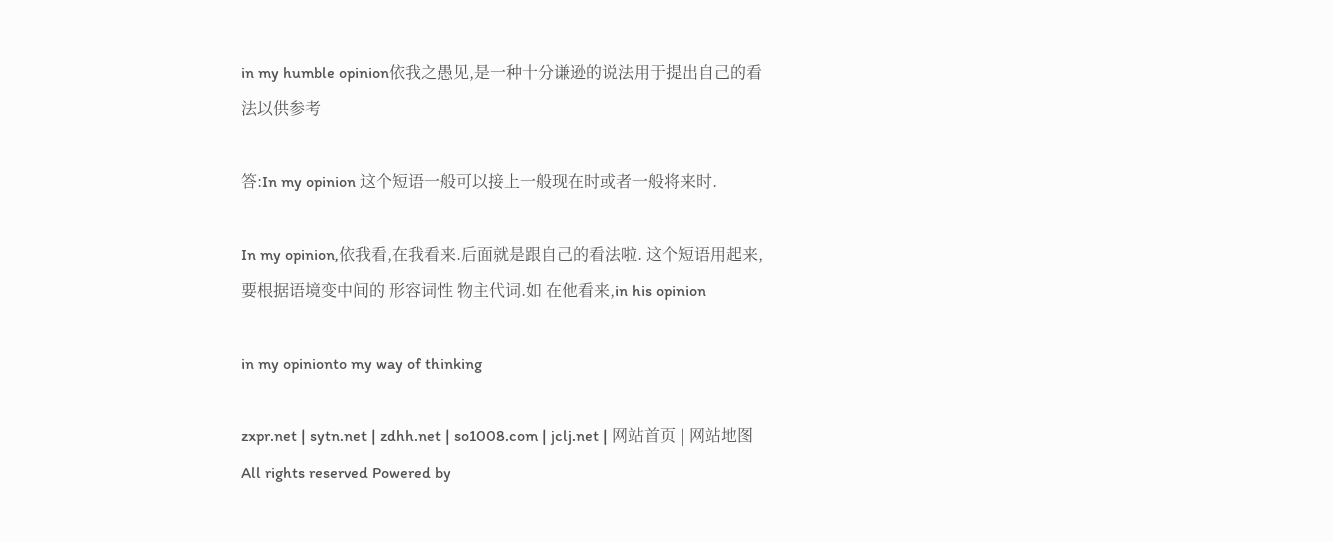in my humble opinion依我之愚见,是一种十分谦逊的说法用于提出自己的看法以供参考

答:In my opinion 这个短语一般可以接上一般现在时或者一般将来时.

In my opinion,依我看,在我看来.后面就是跟自己的看法啦. 这个短语用起来,要根据语境变中间的 形容词性 物主代词.如 在他看来,in his opinion

in my opinionto my way of thinking

zxpr.net | sytn.net | zdhh.net | so1008.com | jclj.net | 网站首页 | 网站地图
All rights reserved Powered by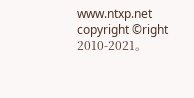www.ntxp.net
copyright ©right 2010-2021。